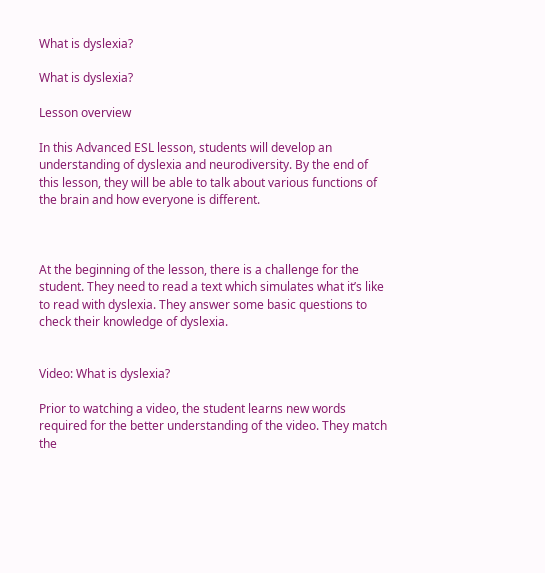What is dyslexia?

What is dyslexia?

Lesson overview

In this Advanced ESL lesson, students will develop an understanding of dyslexia and neurodiversity. By the end of this lesson, they will be able to talk about various functions of the brain and how everyone is different.



At the beginning of the lesson, there is a challenge for the student. They need to read a text which simulates what it’s like to read with dyslexia. They answer some basic questions to check their knowledge of dyslexia.


Video: What is dyslexia?

Prior to watching a video, the student learns new words required for the better understanding of the video. They match the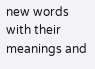new words with their meanings and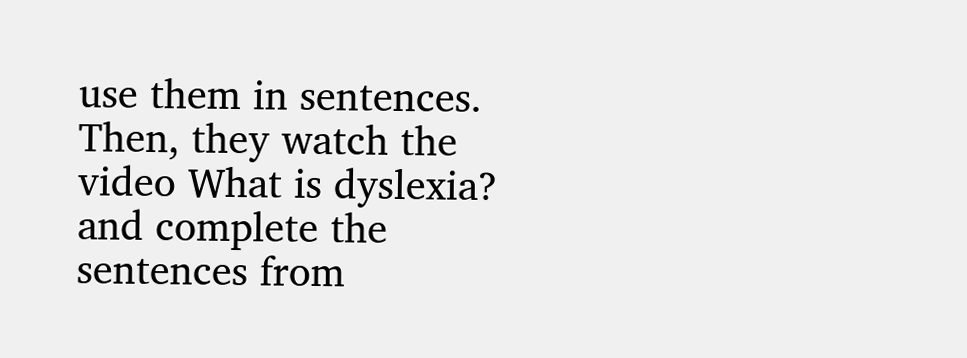use them in sentences. Then, they watch the video What is dyslexia? and complete the sentences from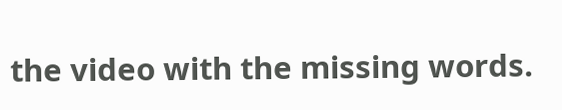the video with the missing words.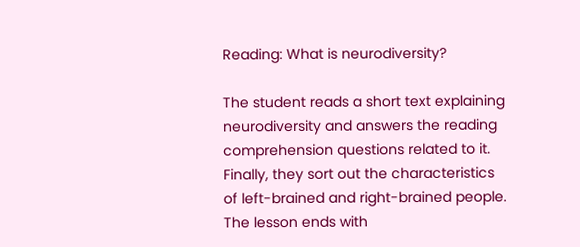Reading: What is neurodiversity?

The student reads a short text explaining neurodiversity and answers the reading comprehension questions related to it. Finally, they sort out the characteristics of left-brained and right-brained people. The lesson ends with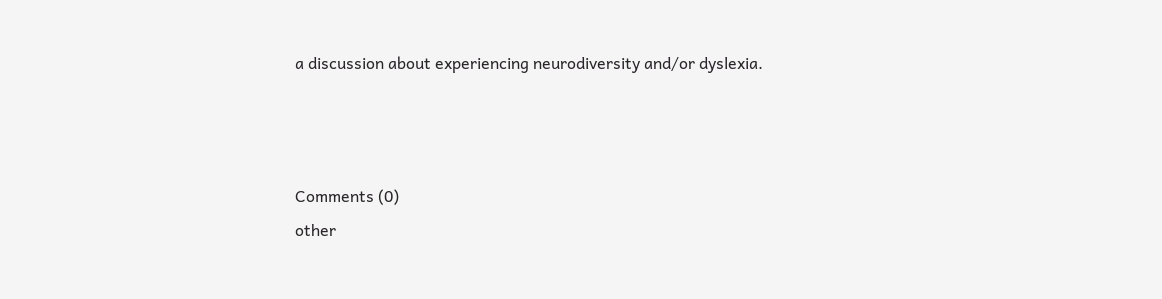a discussion about experiencing neurodiversity and/or dyslexia.



Comments (0)
other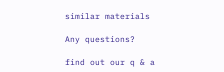similar materials

Any questions?

find out our q & a